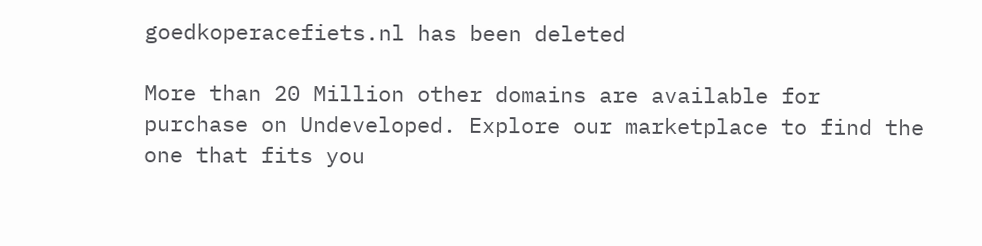goedkoperacefiets.nl has been deleted

More than 20 Million other domains are available for purchase on Undeveloped. Explore our marketplace to find the one that fits you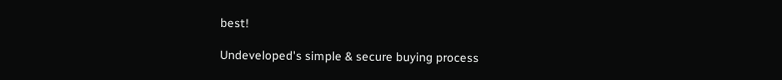best!

Undeveloped's simple & secure buying process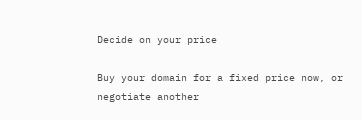Decide on your price

Buy your domain for a fixed price now, or negotiate another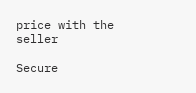price with the seller

Secure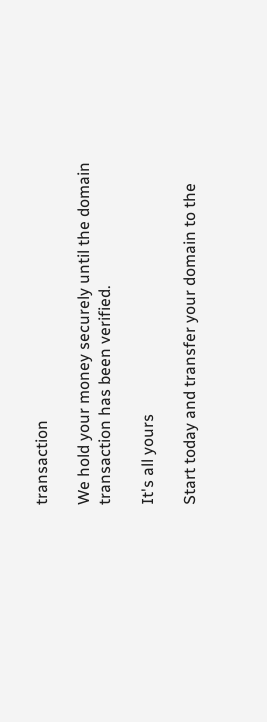transaction

We hold your money securely until the domain transaction has been verified.

It's all yours

Start today and transfer your domain to the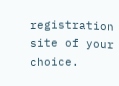registration site of your choice.